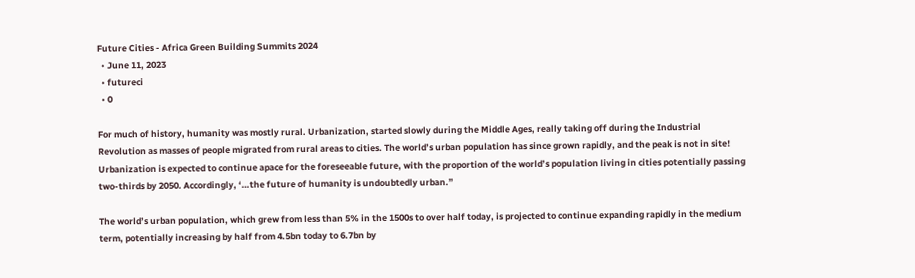Future Cities - Africa Green Building Summits 2024
  • June 11, 2023
  • futureci
  • 0

For much of history, humanity was mostly rural. Urbanization, started slowly during the Middle Ages, really taking off during the Industrial Revolution as masses of people migrated from rural areas to cities. The world’s urban population has since grown rapidly, and the peak is not in site! Urbanization is expected to continue apace for the foreseeable future, with the proportion of the world’s population living in cities potentially passing two-thirds by 2050. Accordingly, ‘…the future of humanity is undoubtedly urban.”

The world’s urban population, which grew from less than 5% in the 1500s to over half today, is projected to continue expanding rapidly in the medium term, potentially increasing by half from 4.5bn today to 6.7bn by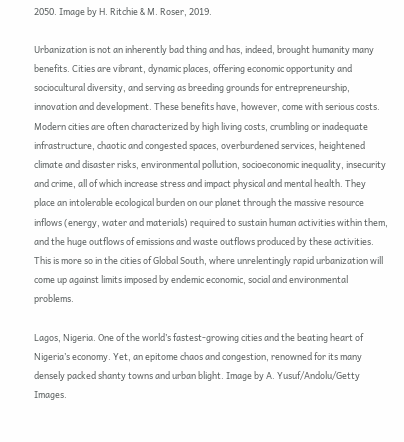2050. Image by H. Ritchie & M. Roser, 2019.

Urbanization is not an inherently bad thing and has, indeed, brought humanity many benefits. Cities are vibrant, dynamic places, offering economic opportunity and sociocultural diversity, and serving as breeding grounds for entrepreneurship, innovation and development. These benefits have, however, come with serious costs. Modern cities are often characterized by high living costs, crumbling or inadequate infrastructure, chaotic and congested spaces, overburdened services, heightened climate and disaster risks, environmental pollution, socioeconomic inequality, insecurity and crime, all of which increase stress and impact physical and mental health. They place an intolerable ecological burden on our planet through the massive resource inflows (energy, water and materials) required to sustain human activities within them, and the huge outflows of emissions and waste outflows produced by these activities. This is more so in the cities of Global South, where unrelentingly rapid urbanization will come up against limits imposed by endemic economic, social and environmental problems.

Lagos, Nigeria. One of the world’s fastest-growing cities and the beating heart of Nigeria’s economy. Yet, an epitome chaos and congestion, renowned for its many densely packed shanty towns and urban blight. Image by A. Yusuf/Andolu/Getty Images.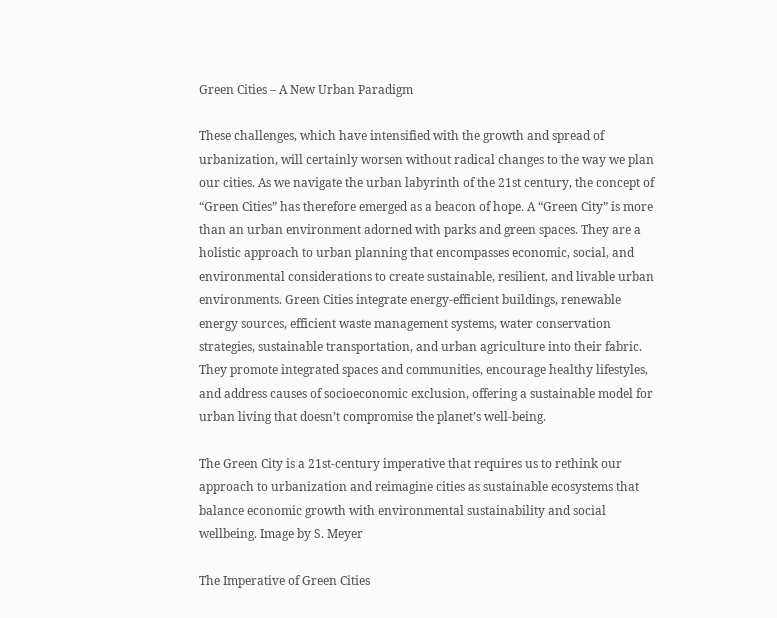Green Cities – A New Urban Paradigm

These challenges, which have intensified with the growth and spread of urbanization, will certainly worsen without radical changes to the way we plan our cities. As we navigate the urban labyrinth of the 21st century, the concept of “Green Cities” has therefore emerged as a beacon of hope. A “Green City” is more than an urban environment adorned with parks and green spaces. They are a holistic approach to urban planning that encompasses economic, social, and environmental considerations to create sustainable, resilient, and livable urban environments. Green Cities integrate energy-efficient buildings, renewable energy sources, efficient waste management systems, water conservation strategies, sustainable transportation, and urban agriculture into their fabric. They promote integrated spaces and communities, encourage healthy lifestyles, and address causes of socioeconomic exclusion, offering a sustainable model for urban living that doesn’t compromise the planet’s well-being.

The Green City is a 21st-century imperative that requires us to rethink our approach to urbanization and reimagine cities as sustainable ecosystems that balance economic growth with environmental sustainability and social wellbeing. Image by S. Meyer

The Imperative of Green Cities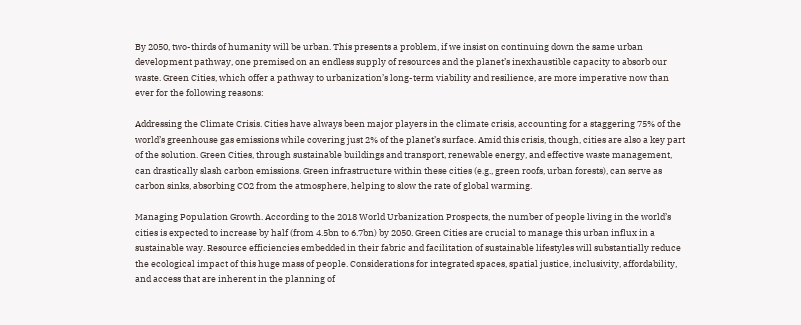By 2050, two-thirds of humanity will be urban. This presents a problem, if we insist on continuing down the same urban development pathway, one premised on an endless supply of resources and the planet’s inexhaustible capacity to absorb our waste. Green Cities, which offer a pathway to urbanization’s long-term viability and resilience, are more imperative now than ever for the following reasons:

Addressing the Climate Crisis. Cities have always been major players in the climate crisis, accounting for a staggering 75% of the world’s greenhouse gas emissions while covering just 2% of the planet’s surface. Amid this crisis, though, cities are also a key part of the solution. Green Cities, through sustainable buildings and transport, renewable energy, and effective waste management, can drastically slash carbon emissions. Green infrastructure within these cities (e.g., green roofs, urban forests), can serve as carbon sinks, absorbing CO2 from the atmosphere, helping to slow the rate of global warming.

Managing Population Growth. According to the 2018 World Urbanization Prospects, the number of people living in the world’s cities is expected to increase by half (from 4.5bn to 6.7bn) by 2050. Green Cities are crucial to manage this urban influx in a sustainable way. Resource efficiencies embedded in their fabric and facilitation of sustainable lifestyles will substantially reduce the ecological impact of this huge mass of people. Considerations for integrated spaces, spatial justice, inclusivity, affordability, and access that are inherent in the planning of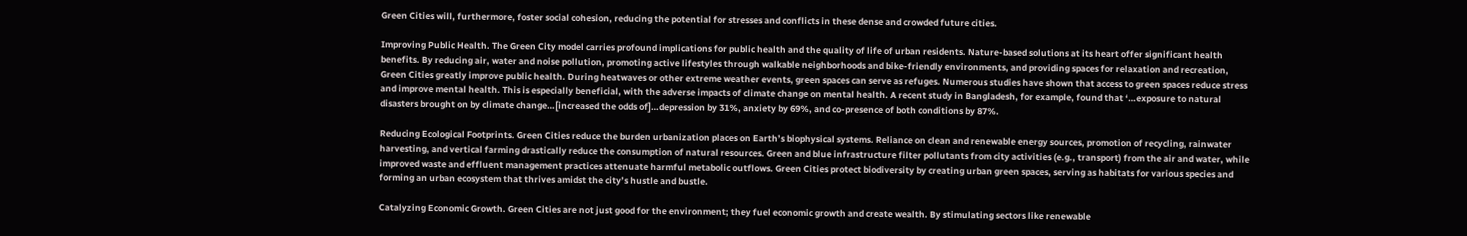Green Cities will, furthermore, foster social cohesion, reducing the potential for stresses and conflicts in these dense and crowded future cities.

Improving Public Health. The Green City model carries profound implications for public health and the quality of life of urban residents. Nature-based solutions at its heart offer significant health benefits. By reducing air, water and noise pollution, promoting active lifestyles through walkable neighborhoods and bike-friendly environments, and providing spaces for relaxation and recreation, Green Cities greatly improve public health. During heatwaves or other extreme weather events, green spaces can serve as refuges. Numerous studies have shown that access to green spaces reduce stress and improve mental health. This is especially beneficial, with the adverse impacts of climate change on mental health. A recent study in Bangladesh, for example, found that ‘…exposure to natural disasters brought on by climate change…[increased the odds of]…depression by 31%, anxiety by 69%, and co-presence of both conditions by 87%.

Reducing Ecological Footprints. Green Cities reduce the burden urbanization places on Earth’s biophysical systems. Reliance on clean and renewable energy sources, promotion of recycling, rainwater harvesting, and vertical farming drastically reduce the consumption of natural resources. Green and blue infrastructure filter pollutants from city activities (e.g., transport) from the air and water, while improved waste and effluent management practices attenuate harmful metabolic outflows. Green Cities protect biodiversity by creating urban green spaces, serving as habitats for various species and forming an urban ecosystem that thrives amidst the city’s hustle and bustle.

Catalyzing Economic Growth. Green Cities are not just good for the environment; they fuel economic growth and create wealth. By stimulating sectors like renewable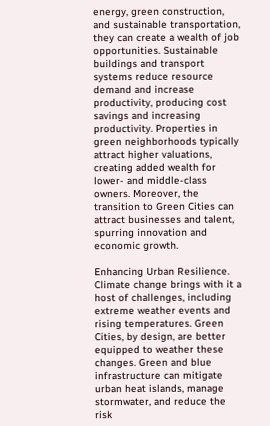energy, green construction, and sustainable transportation, they can create a wealth of job opportunities. Sustainable buildings and transport systems reduce resource demand and increase productivity, producing cost savings and increasing productivity. Properties in green neighborhoods typically attract higher valuations, creating added wealth for lower- and middle-class owners. Moreover, the transition to Green Cities can attract businesses and talent, spurring innovation and economic growth.

Enhancing Urban Resilience. Climate change brings with it a host of challenges, including extreme weather events and rising temperatures. Green Cities, by design, are better equipped to weather these changes. Green and blue infrastructure can mitigate urban heat islands, manage stormwater, and reduce the risk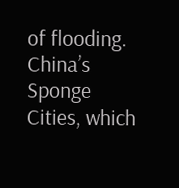of flooding. China’s Sponge Cities, which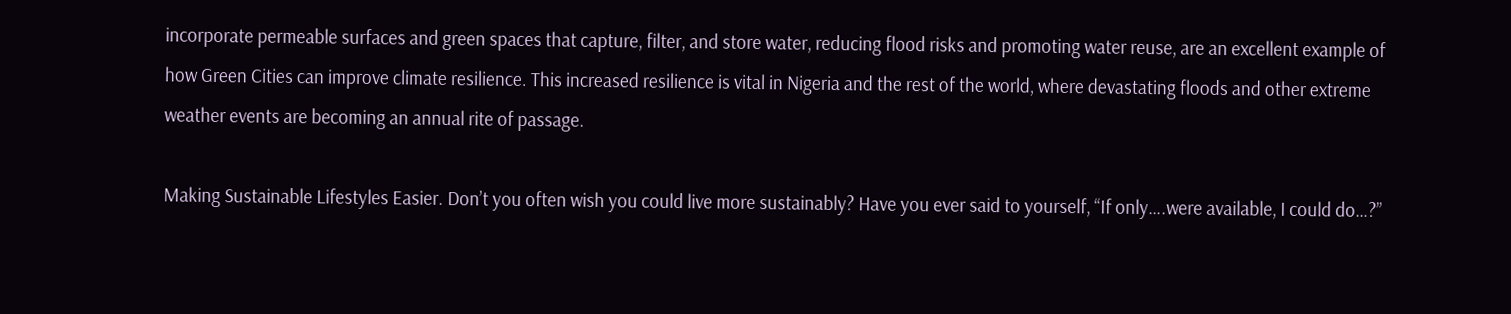incorporate permeable surfaces and green spaces that capture, filter, and store water, reducing flood risks and promoting water reuse, are an excellent example of how Green Cities can improve climate resilience. This increased resilience is vital in Nigeria and the rest of the world, where devastating floods and other extreme weather events are becoming an annual rite of passage.

Making Sustainable Lifestyles Easier. Don’t you often wish you could live more sustainably? Have you ever said to yourself, “If only….were available, I could do…?”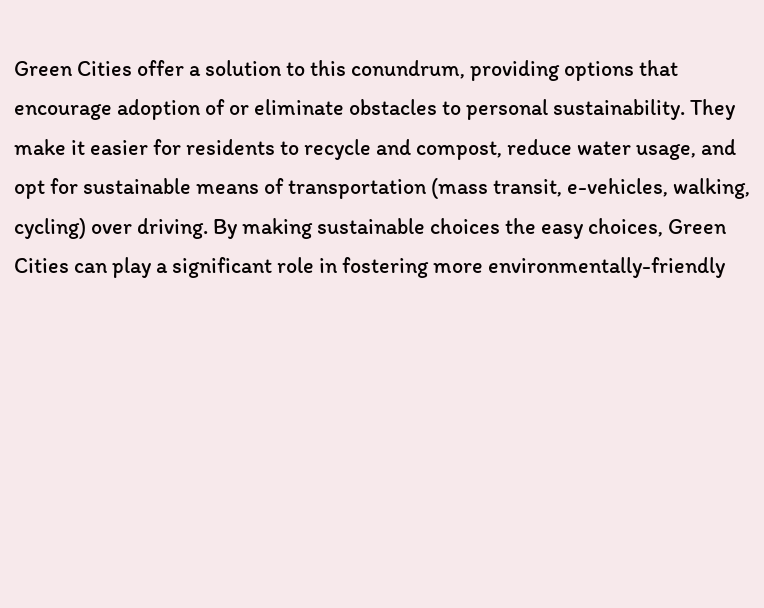Green Cities offer a solution to this conundrum, providing options that encourage adoption of or eliminate obstacles to personal sustainability. They make it easier for residents to recycle and compost, reduce water usage, and opt for sustainable means of transportation (mass transit, e-vehicles, walking, cycling) over driving. By making sustainable choices the easy choices, Green Cities can play a significant role in fostering more environmentally-friendly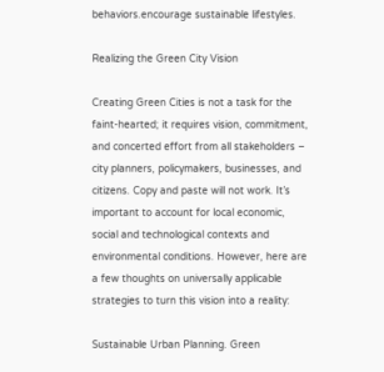behaviors.encourage sustainable lifestyles.

Realizing the Green City Vision

Creating Green Cities is not a task for the faint-hearted; it requires vision, commitment, and concerted effort from all stakeholders – city planners, policymakers, businesses, and citizens. Copy and paste will not work. It’s important to account for local economic, social and technological contexts and environmental conditions. However, here are a few thoughts on universally applicable strategies to turn this vision into a reality:

Sustainable Urban Planning. Green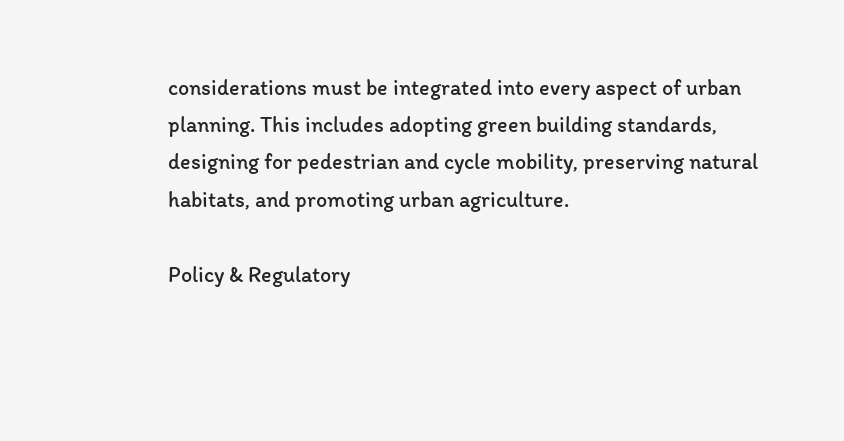considerations must be integrated into every aspect of urban planning. This includes adopting green building standards, designing for pedestrian and cycle mobility, preserving natural habitats, and promoting urban agriculture.

Policy & Regulatory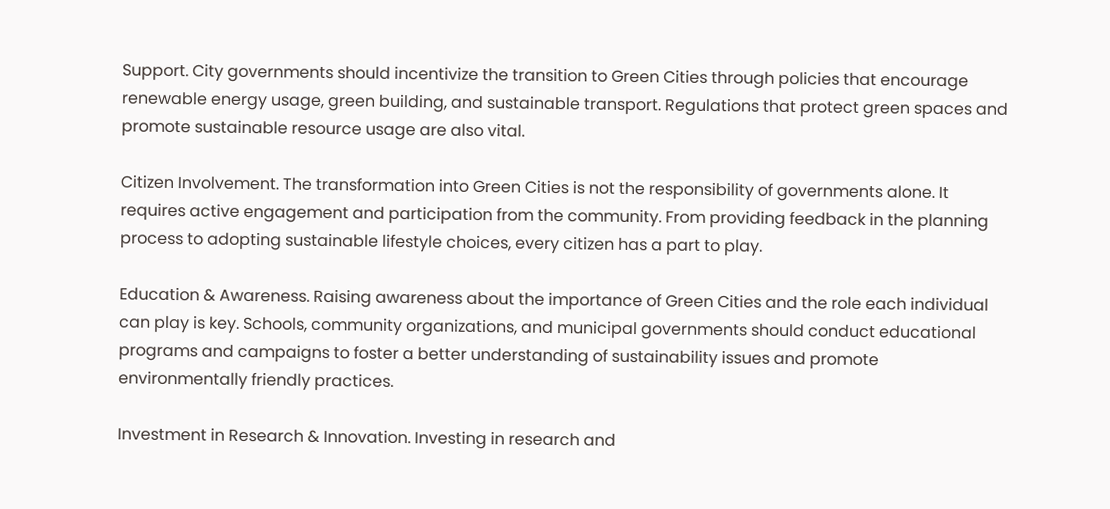Support. City governments should incentivize the transition to Green Cities through policies that encourage renewable energy usage, green building, and sustainable transport. Regulations that protect green spaces and promote sustainable resource usage are also vital.

Citizen Involvement. The transformation into Green Cities is not the responsibility of governments alone. It requires active engagement and participation from the community. From providing feedback in the planning process to adopting sustainable lifestyle choices, every citizen has a part to play.

Education & Awareness. Raising awareness about the importance of Green Cities and the role each individual can play is key. Schools, community organizations, and municipal governments should conduct educational programs and campaigns to foster a better understanding of sustainability issues and promote environmentally friendly practices.

Investment in Research & Innovation. Investing in research and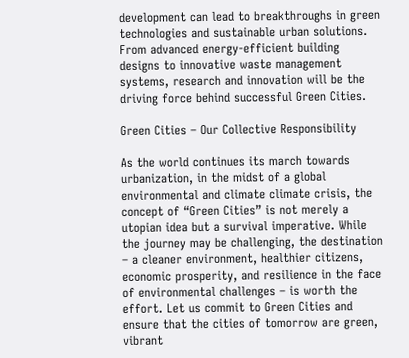development can lead to breakthroughs in green technologies and sustainable urban solutions. From advanced energy-efficient building designs to innovative waste management systems, research and innovation will be the driving force behind successful Green Cities.

Green Cities – Our Collective Responsibility

As the world continues its march towards urbanization, in the midst of a global environmental and climate climate crisis, the concept of “Green Cities” is not merely a utopian idea but a survival imperative. While the journey may be challenging, the destination – a cleaner environment, healthier citizens, economic prosperity, and resilience in the face of environmental challenges – is worth the effort. Let us commit to Green Cities and ensure that the cities of tomorrow are green, vibrant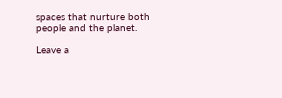spaces that nurture both people and the planet.

Leave a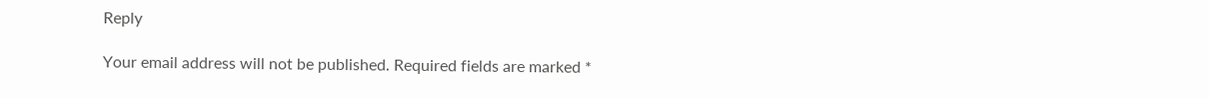Reply

Your email address will not be published. Required fields are marked *